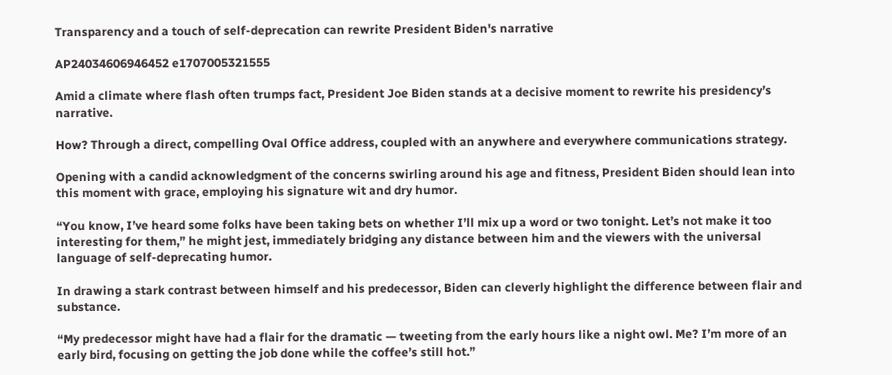Transparency and a touch of self-deprecation can rewrite President Biden's narrative

AP24034606946452 e1707005321555

Amid a climate where flash often trumps fact, President Joe Biden stands at a decisive moment to rewrite his presidency’s narrative.

How? Through a direct, compelling Oval Office address, coupled with an anywhere and everywhere communications strategy.

Opening with a candid acknowledgment of the concerns swirling around his age and fitness, President Biden should lean into this moment with grace, employing his signature wit and dry humor.

“You know, I’ve heard some folks have been taking bets on whether I’ll mix up a word or two tonight. Let’s not make it too interesting for them,” he might jest, immediately bridging any distance between him and the viewers with the universal language of self-deprecating humor.

In drawing a stark contrast between himself and his predecessor, Biden can cleverly highlight the difference between flair and substance.

“My predecessor might have had a flair for the dramatic — tweeting from the early hours like a night owl. Me? I’m more of an early bird, focusing on getting the job done while the coffee’s still hot.”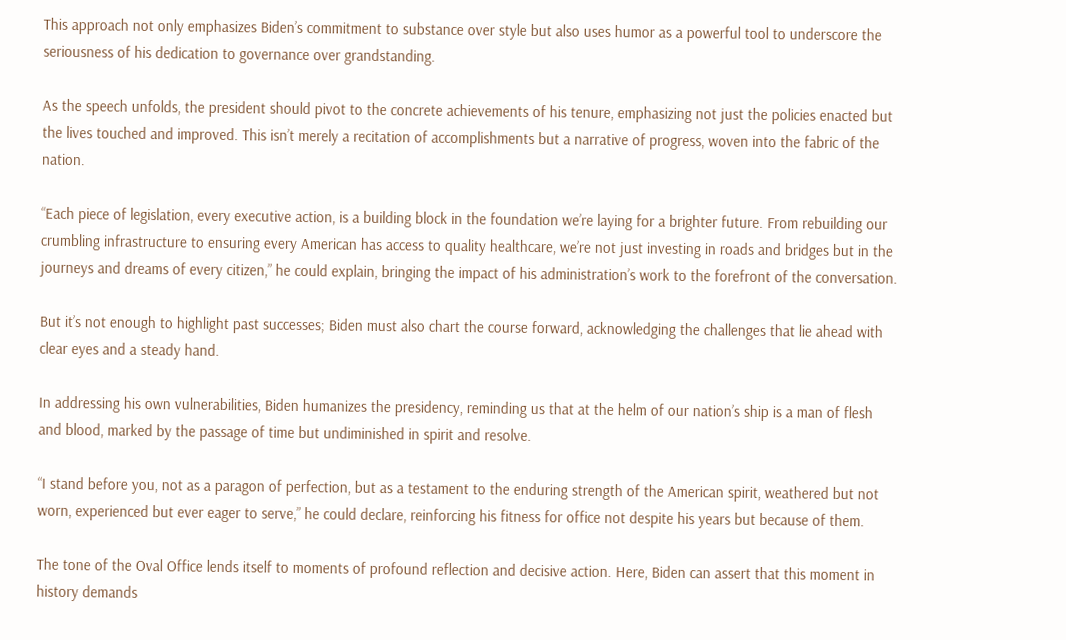This approach not only emphasizes Biden’s commitment to substance over style but also uses humor as a powerful tool to underscore the seriousness of his dedication to governance over grandstanding.

As the speech unfolds, the president should pivot to the concrete achievements of his tenure, emphasizing not just the policies enacted but the lives touched and improved. This isn’t merely a recitation of accomplishments but a narrative of progress, woven into the fabric of the nation.

“Each piece of legislation, every executive action, is a building block in the foundation we’re laying for a brighter future. From rebuilding our crumbling infrastructure to ensuring every American has access to quality healthcare, we’re not just investing in roads and bridges but in the journeys and dreams of every citizen,” he could explain, bringing the impact of his administration’s work to the forefront of the conversation.

But it’s not enough to highlight past successes; Biden must also chart the course forward, acknowledging the challenges that lie ahead with clear eyes and a steady hand.

In addressing his own vulnerabilities, Biden humanizes the presidency, reminding us that at the helm of our nation’s ship is a man of flesh and blood, marked by the passage of time but undiminished in spirit and resolve.

“I stand before you, not as a paragon of perfection, but as a testament to the enduring strength of the American spirit, weathered but not worn, experienced but ever eager to serve,” he could declare, reinforcing his fitness for office not despite his years but because of them.

The tone of the Oval Office lends itself to moments of profound reflection and decisive action. Here, Biden can assert that this moment in history demands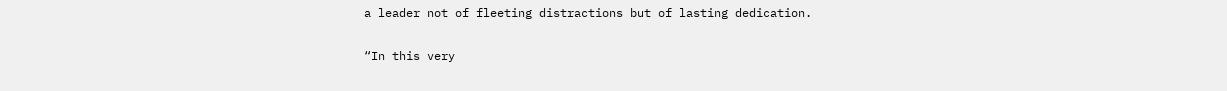a leader not of fleeting distractions but of lasting dedication.

“In this very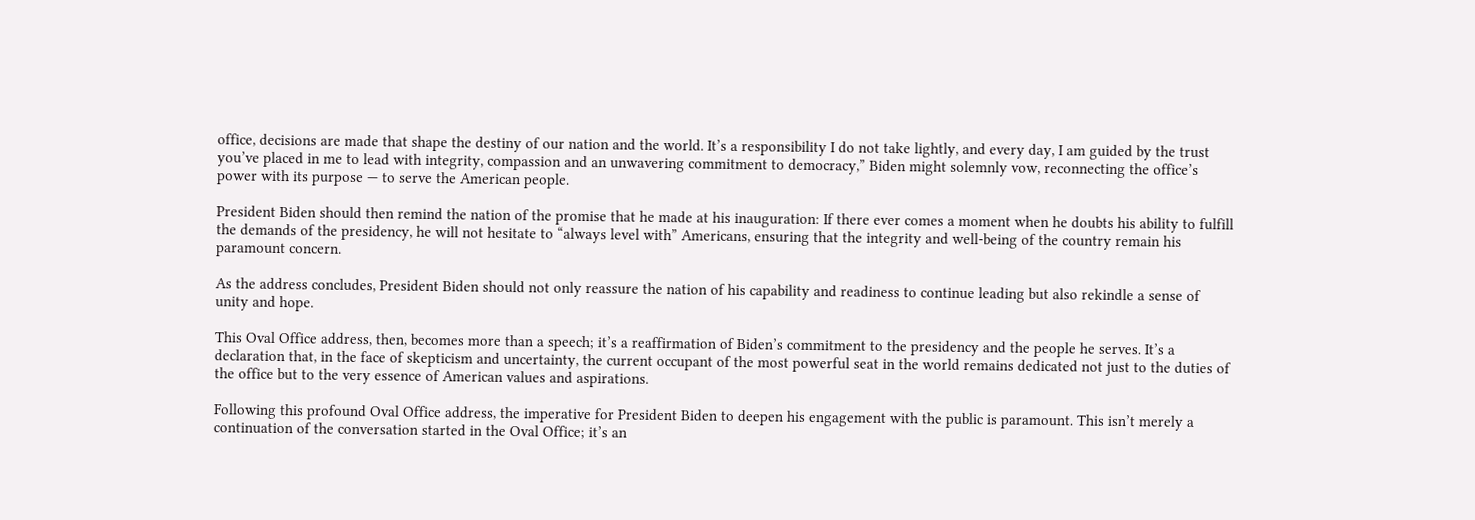office, decisions are made that shape the destiny of our nation and the world. It’s a responsibility I do not take lightly, and every day, I am guided by the trust you’ve placed in me to lead with integrity, compassion and an unwavering commitment to democracy,” Biden might solemnly vow, reconnecting the office’s power with its purpose — to serve the American people.

President Biden should then remind the nation of the promise that he made at his inauguration: If there ever comes a moment when he doubts his ability to fulfill the demands of the presidency, he will not hesitate to “always level with” Americans, ensuring that the integrity and well-being of the country remain his paramount concern.

As the address concludes, President Biden should not only reassure the nation of his capability and readiness to continue leading but also rekindle a sense of unity and hope.

This Oval Office address, then, becomes more than a speech; it’s a reaffirmation of Biden’s commitment to the presidency and the people he serves. It’s a declaration that, in the face of skepticism and uncertainty, the current occupant of the most powerful seat in the world remains dedicated not just to the duties of the office but to the very essence of American values and aspirations.

Following this profound Oval Office address, the imperative for President Biden to deepen his engagement with the public is paramount. This isn’t merely a continuation of the conversation started in the Oval Office; it’s an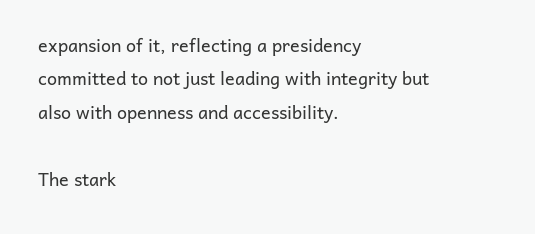expansion of it, reflecting a presidency committed to not just leading with integrity but also with openness and accessibility.

The stark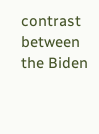contrast between the Biden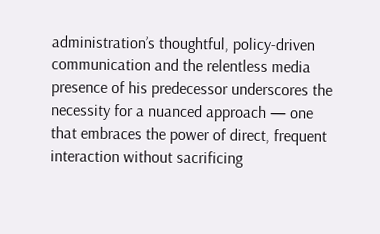administration’s thoughtful, policy-driven communication and the relentless media presence of his predecessor underscores the necessity for a nuanced approach — one that embraces the power of direct, frequent interaction without sacrificing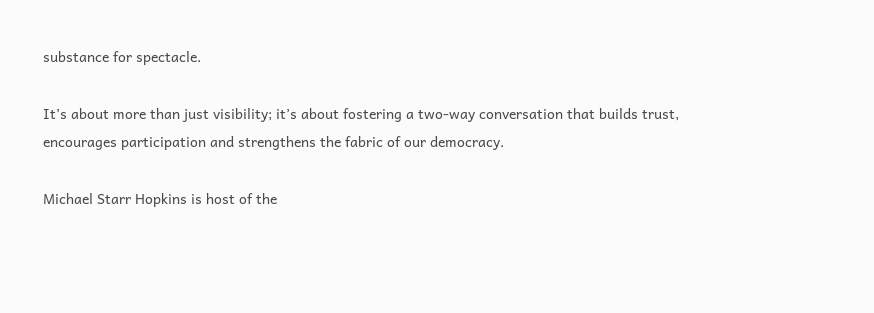substance for spectacle.

It’s about more than just visibility; it’s about fostering a two-way conversation that builds trust, encourages participation and strengthens the fabric of our democracy.

Michael Starr Hopkins is host of the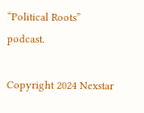“Political Roots” podcast.

Copyright 2024 Nexstar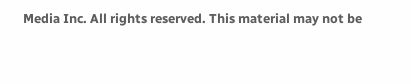Media Inc. All rights reserved. This material may not be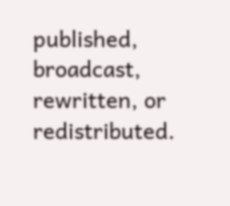published, broadcast, rewritten, or redistributed.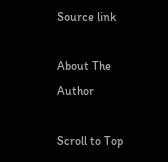Source link

About The Author

Scroll to Top